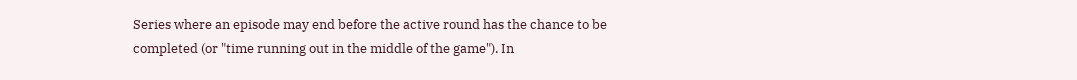Series where an episode may end before the active round has the chance to be completed (or "time running out in the middle of the game"). In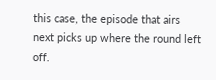this case, the episode that airs next picks up where the round left off.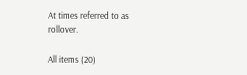At times referred to as rollover.

All items (20)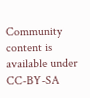Community content is available under CC-BY-SA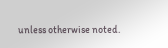unless otherwise noted.